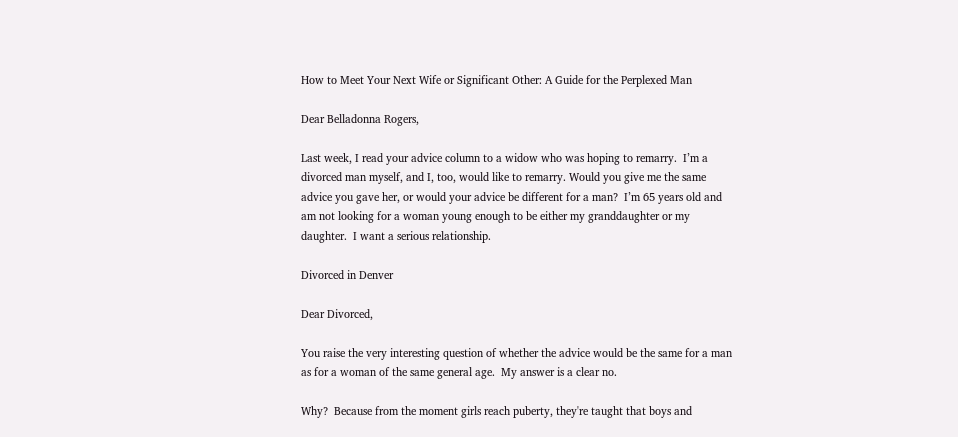How to Meet Your Next Wife or Significant Other: A Guide for the Perplexed Man

Dear Belladonna Rogers,

Last week, I read your advice column to a widow who was hoping to remarry.  I’m a divorced man myself, and I, too, would like to remarry. Would you give me the same advice you gave her, or would your advice be different for a man?  I’m 65 years old and am not looking for a woman young enough to be either my granddaughter or my daughter.  I want a serious relationship.

Divorced in Denver

Dear Divorced,

You raise the very interesting question of whether the advice would be the same for a man as for a woman of the same general age.  My answer is a clear no.

Why?  Because from the moment girls reach puberty, they're taught that boys and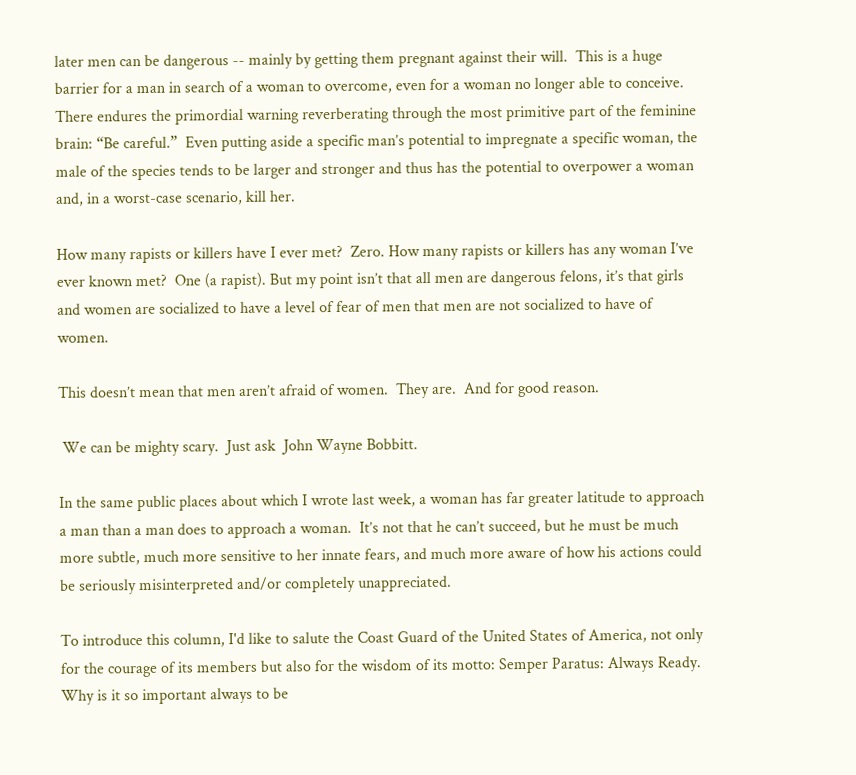later men can be dangerous -- mainly by getting them pregnant against their will.  This is a huge barrier for a man in search of a woman to overcome, even for a woman no longer able to conceive.  There endures the primordial warning reverberating through the most primitive part of the feminine brain: “Be careful.”  Even putting aside a specific man’s potential to impregnate a specific woman, the male of the species tends to be larger and stronger and thus has the potential to overpower a woman and, in a worst-case scenario, kill her.

How many rapists or killers have I ever met?  Zero. How many rapists or killers has any woman I’ve ever known met?  One (a rapist). But my point isn’t that all men are dangerous felons, it’s that girls and women are socialized to have a level of fear of men that men are not socialized to have of women.

This doesn’t mean that men aren’t afraid of women.  They are.  And for good reason.

 We can be mighty scary.  Just ask  John Wayne Bobbitt.

In the same public places about which I wrote last week, a woman has far greater latitude to approach a man than a man does to approach a woman.  It’s not that he can’t succeed, but he must be much more subtle, much more sensitive to her innate fears, and much more aware of how his actions could be seriously misinterpreted and/or completely unappreciated.

To introduce this column, I'd like to salute the Coast Guard of the United States of America, not only for the courage of its members but also for the wisdom of its motto: Semper Paratus: Always Ready. Why is it so important always to be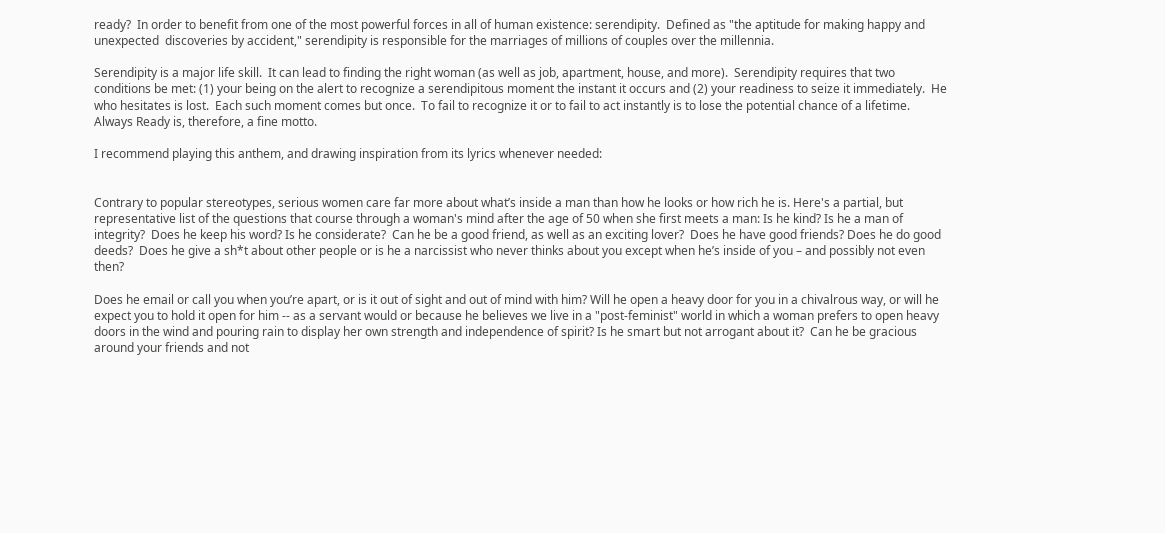ready?  In order to benefit from one of the most powerful forces in all of human existence: serendipity.  Defined as "the aptitude for making happy and unexpected  discoveries by accident," serendipity is responsible for the marriages of millions of couples over the millennia.

Serendipity is a major life skill.  It can lead to finding the right woman (as well as job, apartment, house, and more).  Serendipity requires that two conditions be met: (1) your being on the alert to recognize a serendipitous moment the instant it occurs and (2) your readiness to seize it immediately.  He who hesitates is lost.  Each such moment comes but once.  To fail to recognize it or to fail to act instantly is to lose the potential chance of a lifetime.  Always Ready is, therefore, a fine motto.

I recommend playing this anthem, and drawing inspiration from its lyrics whenever needed:


Contrary to popular stereotypes, serious women care far more about what’s inside a man than how he looks or how rich he is. Here's a partial, but representative list of the questions that course through a woman's mind after the age of 50 when she first meets a man: Is he kind? Is he a man of integrity?  Does he keep his word? Is he considerate?  Can he be a good friend, as well as an exciting lover?  Does he have good friends? Does he do good deeds?  Does he give a sh*t about other people or is he a narcissist who never thinks about you except when he’s inside of you – and possibly not even then?

Does he email or call you when you’re apart, or is it out of sight and out of mind with him? Will he open a heavy door for you in a chivalrous way, or will he expect you to hold it open for him -- as a servant would or because he believes we live in a "post-feminist" world in which a woman prefers to open heavy doors in the wind and pouring rain to display her own strength and independence of spirit? Is he smart but not arrogant about it?  Can he be gracious around your friends and not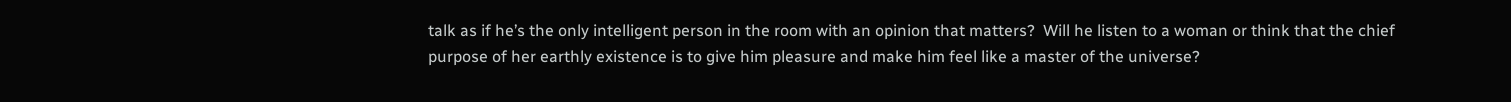talk as if he’s the only intelligent person in the room with an opinion that matters?  Will he listen to a woman or think that the chief purpose of her earthly existence is to give him pleasure and make him feel like a master of the universe?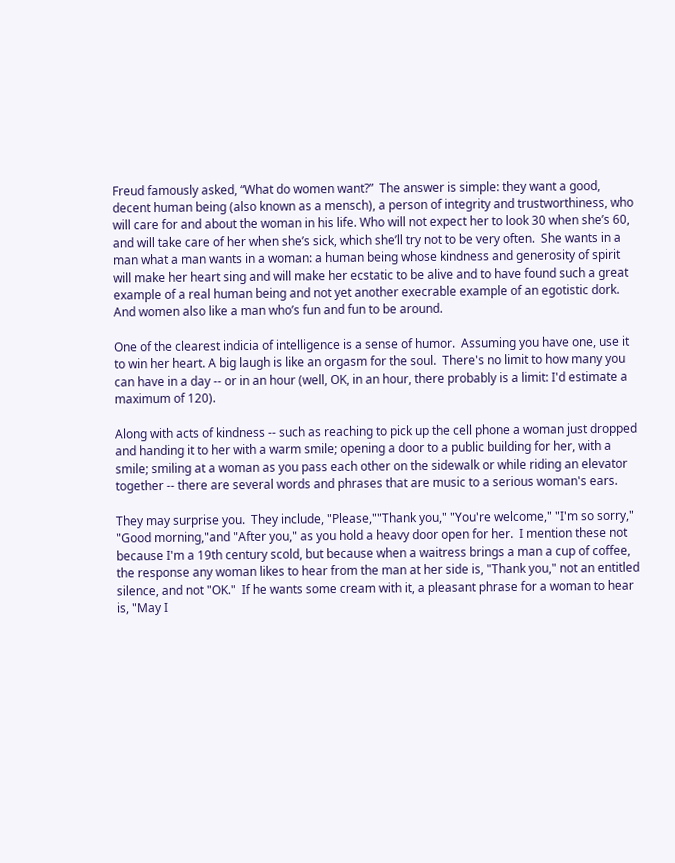Freud famously asked, “What do women want?”  The answer is simple: they want a good, decent human being (also known as a mensch), a person of integrity and trustworthiness, who will care for and about the woman in his life. Who will not expect her to look 30 when she’s 60, and will take care of her when she’s sick, which she’ll try not to be very often.  She wants in a man what a man wants in a woman: a human being whose kindness and generosity of spirit will make her heart sing and will make her ecstatic to be alive and to have found such a great example of a real human being and not yet another execrable example of an egotistic dork.  And women also like a man who’s fun and fun to be around.

One of the clearest indicia of intelligence is a sense of humor.  Assuming you have one, use it to win her heart. A big laugh is like an orgasm for the soul.  There's no limit to how many you can have in a day -- or in an hour (well, OK, in an hour, there probably is a limit: I'd estimate a maximum of 120).

Along with acts of kindness -- such as reaching to pick up the cell phone a woman just dropped and handing it to her with a warm smile; opening a door to a public building for her, with a smile; smiling at a woman as you pass each other on the sidewalk or while riding an elevator together -- there are several words and phrases that are music to a serious woman's ears.

They may surprise you.  They include, "Please,""Thank you," "You're welcome," "I'm so sorry," "Good morning,"and "After you," as you hold a heavy door open for her.  I mention these not because I'm a 19th century scold, but because when a waitress brings a man a cup of coffee, the response any woman likes to hear from the man at her side is, "Thank you," not an entitled silence, and not "OK."  If he wants some cream with it, a pleasant phrase for a woman to hear is, "May I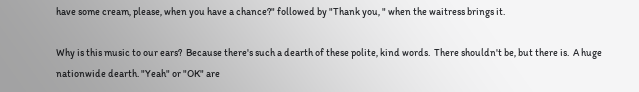have some cream, please, when you have a chance?" followed by "Thank you, " when the waitress brings it.

Why is this music to our ears?  Because there's such a dearth of these polite, kind words.  There shouldn't be, but there is.  A huge nationwide dearth. "Yeah" or "OK" are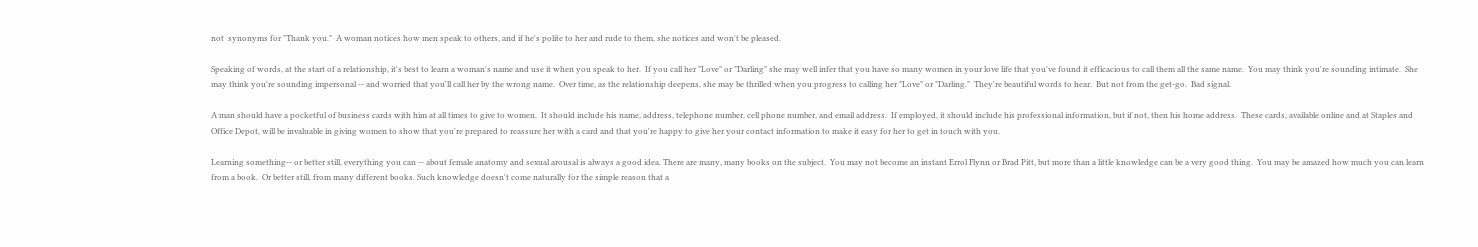not  synonyms for "Thank you."  A woman notices how men speak to others, and if he's polite to her and rude to them, she notices and won't be pleased.

Speaking of words, at the start of a relationship, it's best to learn a woman's name and use it when you speak to her.  If you call her "Love" or "Darling" she may well infer that you have so many women in your love life that you've found it efficacious to call them all the same name.  You may think you're sounding intimate.  She may think you're sounding impersonal -- and worried that you'll call her by the wrong name.  Over time, as the relationship deepens, she may be thrilled when you progress to calling her "Love" or "Darling."  They're beautiful words to hear.  But not from the get-go.  Bad signal.

A man should have a pocketful of business cards with him at all times to give to women.  It should include his name, address, telephone number, cell phone number, and email address.  If employed, it should include his professional information, but if not, then his home address.  These cards, available online and at Staples and Office Depot, will be invaluable in giving women to show that you're prepared to reassure her with a card and that you're happy to give her your contact information to make it easy for her to get in touch with you.

Learning something-- or better still, everything you can -- about female anatomy and sexual arousal is always a good idea. There are many, many books on the subject.  You may not become an instant Errol Flynn or Brad Pitt, but more than a little knowledge can be a very good thing.  You may be amazed how much you can learn from a book.  Or better still, from many different books. Such knowledge doesn't come naturally for the simple reason that a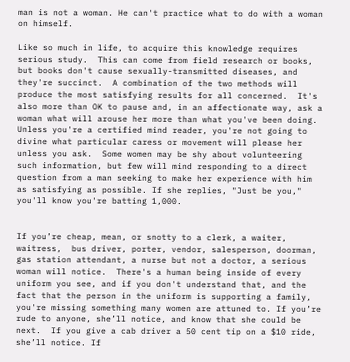man is not a woman. He can't practice what to do with a woman on himself.

Like so much in life, to acquire this knowledge requires serious study.  This can come from field research or books, but books don't cause sexually-transmitted diseases, and they're succinct.  A combination of the two methods will produce the most satisfying results for all concerned.  It's also more than OK to pause and, in an affectionate way, ask a woman what will arouse her more than what you've been doing.  Unless you're a certified mind reader, you're not going to divine what particular caress or movement will please her unless you ask.  Some women may be shy about volunteering such information, but few will mind responding to a direct question from a man seeking to make her experience with him as satisfying as possible. If she replies, "Just be you," you'll know you're batting 1,000.


If you’re cheap, mean, or snotty to a clerk, a waiter, waitress,  bus driver, porter, vendor, salesperson, doorman, gas station attendant, a nurse but not a doctor, a serious woman will notice.  There's a human being inside of every uniform you see, and if you don't understand that, and the fact that the person in the uniform is supporting a family, you're missing something many women are attuned to. If you’re rude to anyone, she’ll notice, and know that she could be next.  If you give a cab driver a 50 cent tip on a $10 ride, she’ll notice. If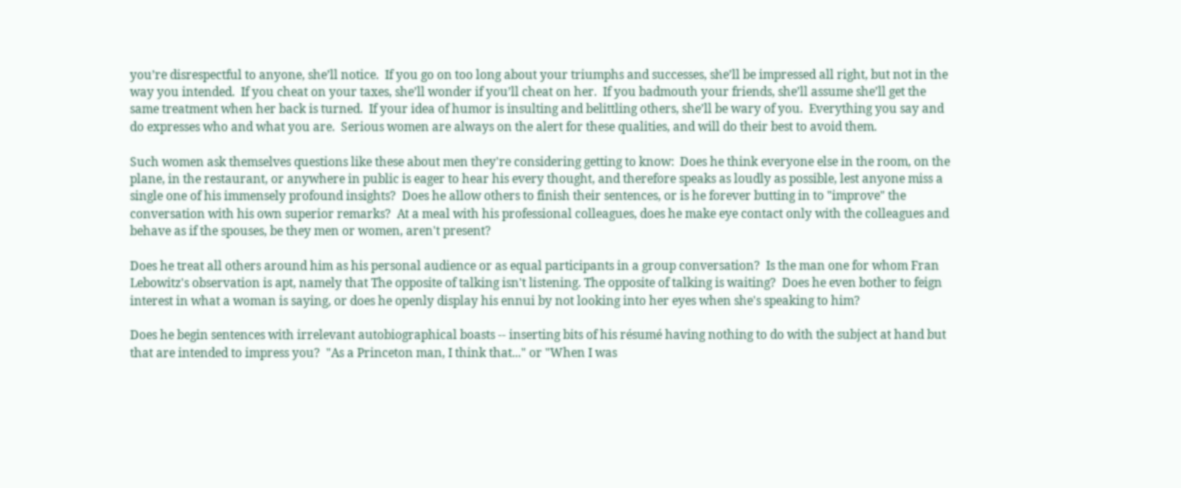you’re disrespectful to anyone, she’ll notice.  If you go on too long about your triumphs and successes, she’ll be impressed all right, but not in the way you intended.  If you cheat on your taxes, she’ll wonder if you’ll cheat on her.  If you badmouth your friends, she’ll assume she’ll get the same treatment when her back is turned.  If your idea of humor is insulting and belittling others, she’ll be wary of you.  Everything you say and do expresses who and what you are.  Serious women are always on the alert for these qualities, and will do their best to avoid them.

Such women ask themselves questions like these about men they're considering getting to know:  Does he think everyone else in the room, on the plane, in the restaurant, or anywhere in public is eager to hear his every thought, and therefore speaks as loudly as possible, lest anyone miss a single one of his immensely profound insights?  Does he allow others to finish their sentences, or is he forever butting in to "improve" the conversation with his own superior remarks?  At a meal with his professional colleagues, does he make eye contact only with the colleagues and behave as if the spouses, be they men or women, aren't present?

Does he treat all others around him as his personal audience or as equal participants in a group conversation?  Is the man one for whom Fran Lebowitz's observation is apt, namely that The opposite of talking isn't listening. The opposite of talking is waiting?  Does he even bother to feign interest in what a woman is saying, or does he openly display his ennui by not looking into her eyes when she's speaking to him?

Does he begin sentences with irrelevant autobiographical boasts -- inserting bits of his résumé having nothing to do with the subject at hand but that are intended to impress you?  "As a Princeton man, I think that..." or "When I was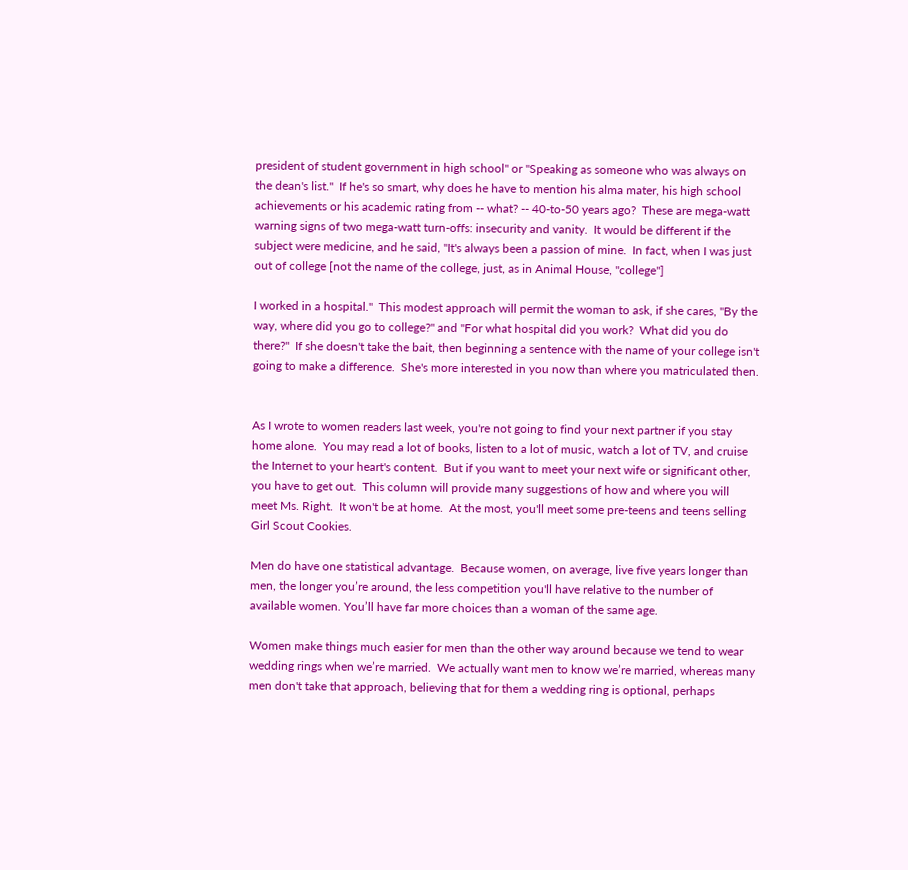president of student government in high school" or "Speaking as someone who was always on the dean's list."  If he's so smart, why does he have to mention his alma mater, his high school achievements or his academic rating from -- what? -- 40-to-50 years ago?  These are mega-watt warning signs of two mega-watt turn-offs: insecurity and vanity.  It would be different if the subject were medicine, and he said, "It's always been a passion of mine.  In fact, when I was just out of college [not the name of the college, just, as in Animal House, "college"]

I worked in a hospital."  This modest approach will permit the woman to ask, if she cares, "By the way, where did you go to college?" and "For what hospital did you work?  What did you do there?"  If she doesn't take the bait, then beginning a sentence with the name of your college isn't going to make a difference.  She's more interested in you now than where you matriculated then.


As I wrote to women readers last week, you're not going to find your next partner if you stay home alone.  You may read a lot of books, listen to a lot of music, watch a lot of TV, and cruise the Internet to your heart's content.  But if you want to meet your next wife or significant other, you have to get out.  This column will provide many suggestions of how and where you will meet Ms. Right.  It won't be at home.  At the most, you'll meet some pre-teens and teens selling Girl Scout Cookies.

Men do have one statistical advantage.  Because women, on average, live five years longer than men, the longer you’re around, the less competition you'll have relative to the number of available women. You’ll have far more choices than a woman of the same age.

Women make things much easier for men than the other way around because we tend to wear wedding rings when we’re married.  We actually want men to know we’re married, whereas many men don't take that approach, believing that for them a wedding ring is optional, perhaps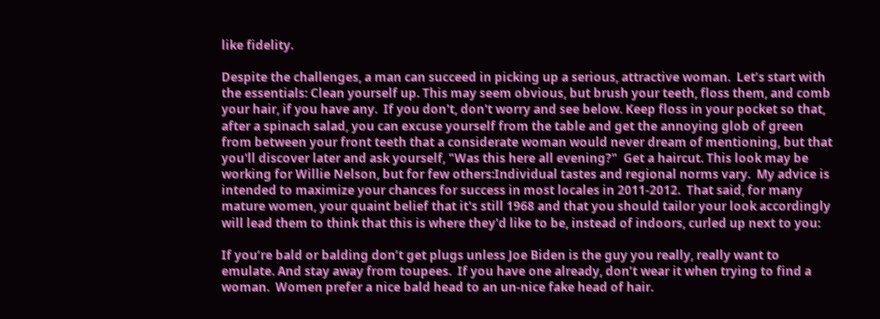like fidelity.

Despite the challenges, a man can succeed in picking up a serious, attractive woman.  Let’s start with the essentials: Clean yourself up. This may seem obvious, but brush your teeth, floss them, and comb your hair, if you have any.  If you don't, don't worry and see below. Keep floss in your pocket so that, after a spinach salad, you can excuse yourself from the table and get the annoying glob of green from between your front teeth that a considerate woman would never dream of mentioning, but that you'll discover later and ask yourself, "Was this here all evening?"  Get a haircut. This look may be working for Willie Nelson, but for few others:Individual tastes and regional norms vary.  My advice is intended to maximize your chances for success in most locales in 2011-2012.  That said, for many mature women, your quaint belief that it's still 1968 and that you should tailor your look accordingly will lead them to think that this is where they'd like to be, instead of indoors, curled up next to you:

If you’re bald or balding don’t get plugs unless Joe Biden is the guy you really, really want to emulate. And stay away from toupees.  If you have one already, don’t wear it when trying to find a woman.  Women prefer a nice bald head to an un-nice fake head of hair.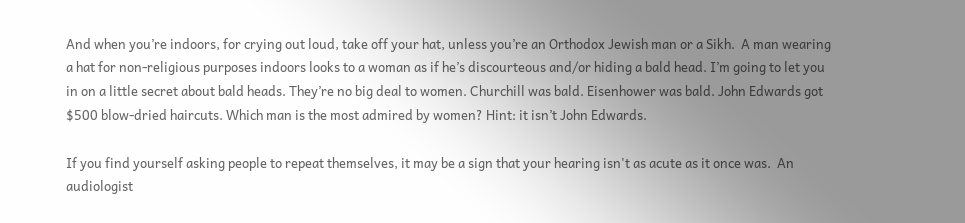And when you’re indoors, for crying out loud, take off your hat, unless you’re an Orthodox Jewish man or a Sikh.  A man wearing a hat for non-religious purposes indoors looks to a woman as if he’s discourteous and/or hiding a bald head. I’m going to let you in on a little secret about bald heads. They’re no big deal to women. Churchill was bald. Eisenhower was bald. John Edwards got $500 blow-dried haircuts. Which man is the most admired by women? Hint: it isn’t John Edwards.

If you find yourself asking people to repeat themselves, it may be a sign that your hearing isn't as acute as it once was.  An audiologist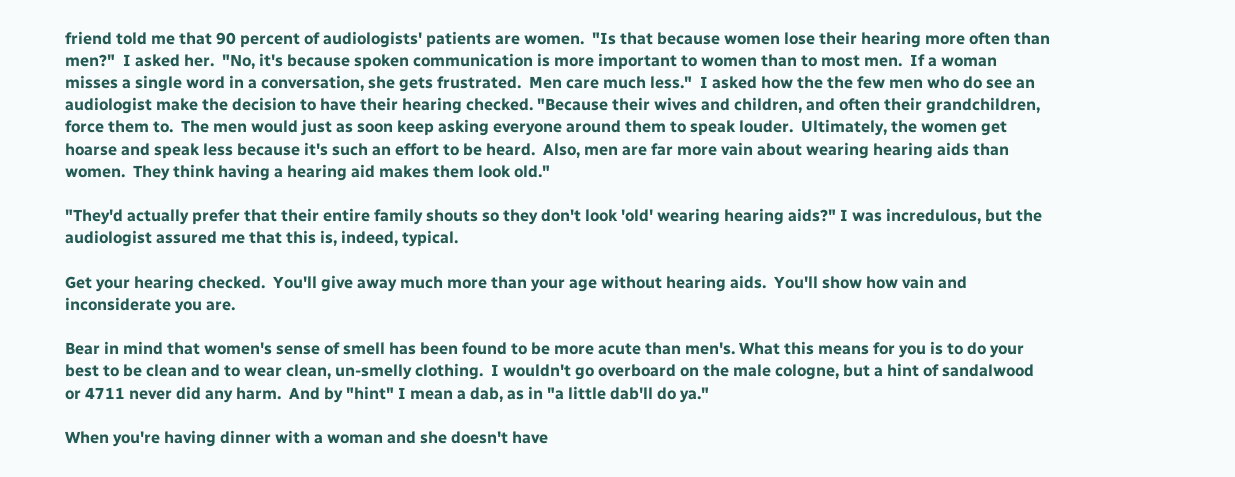friend told me that 90 percent of audiologists' patients are women.  "Is that because women lose their hearing more often than men?"  I asked her.  "No, it's because spoken communication is more important to women than to most men.  If a woman misses a single word in a conversation, she gets frustrated.  Men care much less."  I asked how the the few men who do see an audiologist make the decision to have their hearing checked. "Because their wives and children, and often their grandchildren, force them to.  The men would just as soon keep asking everyone around them to speak louder.  Ultimately, the women get hoarse and speak less because it's such an effort to be heard.  Also, men are far more vain about wearing hearing aids than women.  They think having a hearing aid makes them look old."

"They'd actually prefer that their entire family shouts so they don't look 'old' wearing hearing aids?" I was incredulous, but the audiologist assured me that this is, indeed, typical.

Get your hearing checked.  You'll give away much more than your age without hearing aids.  You'll show how vain and inconsiderate you are.

Bear in mind that women's sense of smell has been found to be more acute than men's. What this means for you is to do your best to be clean and to wear clean, un-smelly clothing.  I wouldn't go overboard on the male cologne, but a hint of sandalwood or 4711 never did any harm.  And by "hint" I mean a dab, as in "a little dab'll do ya."

When you're having dinner with a woman and she doesn't have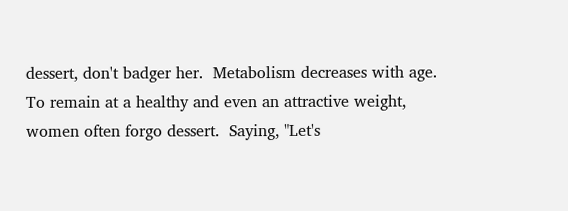dessert, don't badger her.  Metabolism decreases with age.  To remain at a healthy and even an attractive weight, women often forgo dessert.  Saying, "Let's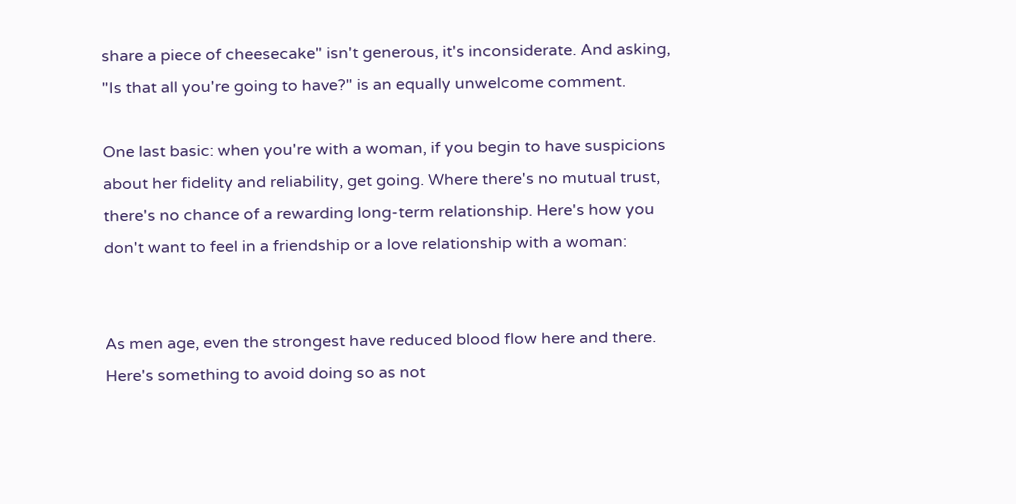share a piece of cheesecake" isn't generous, it's inconsiderate. And asking, "Is that all you're going to have?" is an equally unwelcome comment.

One last basic: when you're with a woman, if you begin to have suspicions about her fidelity and reliability, get going. Where there's no mutual trust, there's no chance of a rewarding long-term relationship. Here's how you don't want to feel in a friendship or a love relationship with a woman:


As men age, even the strongest have reduced blood flow here and there.  Here's something to avoid doing so as not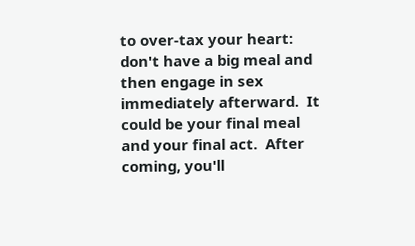to over-tax your heart: don't have a big meal and then engage in sex immediately afterward.  It could be your final meal and your final act.  After coming, you'll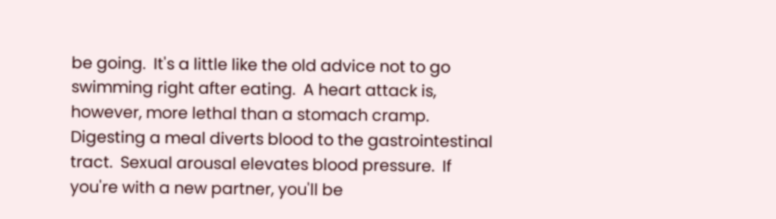be going.  It's a little like the old advice not to go swimming right after eating.  A heart attack is, however, more lethal than a stomach cramp. Digesting a meal diverts blood to the gastrointestinal tract.  Sexual arousal elevates blood pressure.  If you're with a new partner, you'll be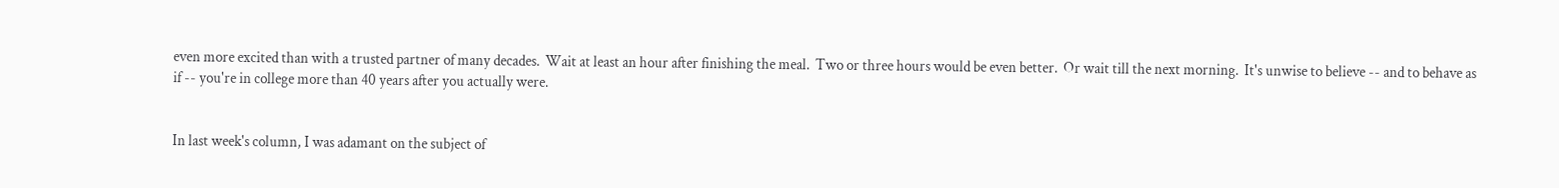even more excited than with a trusted partner of many decades.  Wait at least an hour after finishing the meal.  Two or three hours would be even better.  Or wait till the next morning.  It's unwise to believe -- and to behave as if -- you're in college more than 40 years after you actually were.


In last week's column, I was adamant on the subject of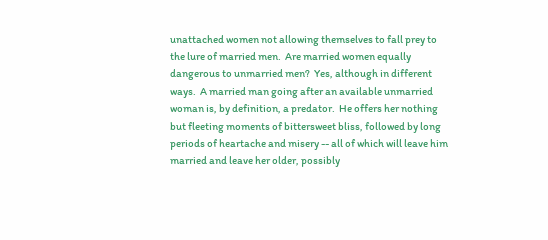unattached women not allowing themselves to fall prey to the lure of married men.  Are married women equally dangerous to unmarried men?  Yes, although in different ways.  A married man going after an available unmarried woman is, by definition, a predator.  He offers her nothing but fleeting moments of bittersweet bliss, followed by long periods of heartache and misery -- all of which will leave him married and leave her older, possibly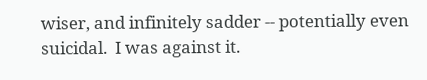wiser, and infinitely sadder -- potentially even suicidal.  I was against it.